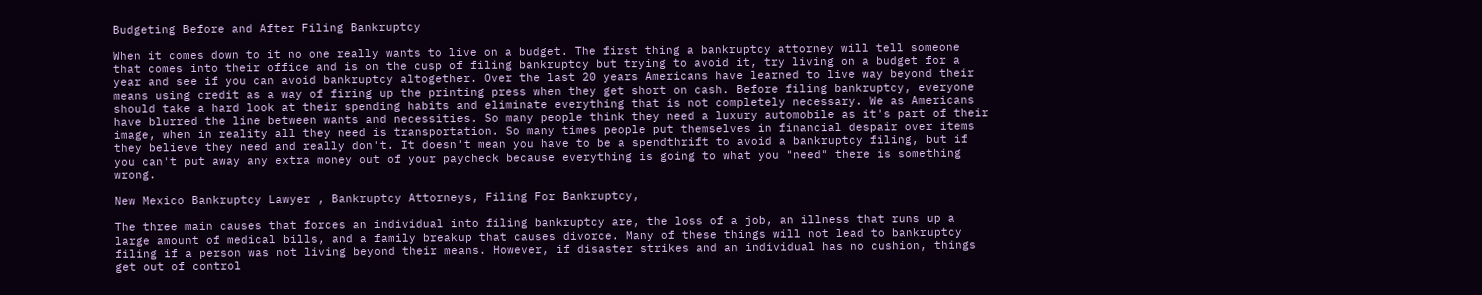Budgeting Before and After Filing Bankruptcy

When it comes down to it no one really wants to live on a budget. The first thing a bankruptcy attorney will tell someone that comes into their office and is on the cusp of filing bankruptcy but trying to avoid it, try living on a budget for a year and see if you can avoid bankruptcy altogether. Over the last 20 years Americans have learned to live way beyond their means using credit as a way of firing up the printing press when they get short on cash. Before filing bankruptcy, everyone should take a hard look at their spending habits and eliminate everything that is not completely necessary. We as Americans have blurred the line between wants and necessities. So many people think they need a luxury automobile as it's part of their image, when in reality all they need is transportation. So many times people put themselves in financial despair over items they believe they need and really don't. It doesn't mean you have to be a spendthrift to avoid a bankruptcy filing, but if you can't put away any extra money out of your paycheck because everything is going to what you "need" there is something wrong.

New Mexico Bankruptcy Lawyer , Bankruptcy Attorneys, Filing For Bankruptcy,

The three main causes that forces an individual into filing bankruptcy are, the loss of a job, an illness that runs up a large amount of medical bills, and a family breakup that causes divorce. Many of these things will not lead to bankruptcy filing if a person was not living beyond their means. However, if disaster strikes and an individual has no cushion, things get out of control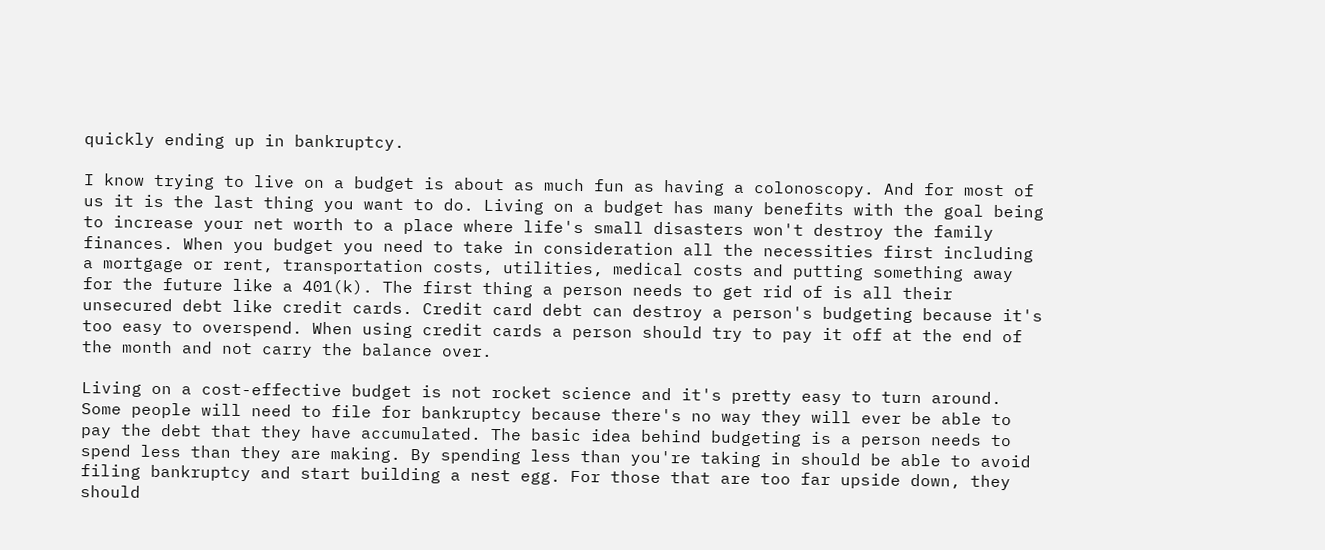quickly ending up in bankruptcy.

I know trying to live on a budget is about as much fun as having a colonoscopy. And for most of us it is the last thing you want to do. Living on a budget has many benefits with the goal being to increase your net worth to a place where life's small disasters won't destroy the family finances. When you budget you need to take in consideration all the necessities first including a mortgage or rent, transportation costs, utilities, medical costs and putting something away for the future like a 401(k). The first thing a person needs to get rid of is all their unsecured debt like credit cards. Credit card debt can destroy a person's budgeting because it's too easy to overspend. When using credit cards a person should try to pay it off at the end of the month and not carry the balance over.

Living on a cost-effective budget is not rocket science and it's pretty easy to turn around. Some people will need to file for bankruptcy because there's no way they will ever be able to pay the debt that they have accumulated. The basic idea behind budgeting is a person needs to spend less than they are making. By spending less than you're taking in should be able to avoid filing bankruptcy and start building a nest egg. For those that are too far upside down, they should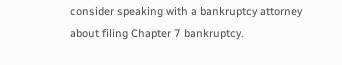consider speaking with a bankruptcy attorney about filing Chapter 7 bankruptcy.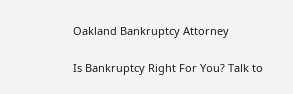Oakland Bankruptcy Attorney

Is Bankruptcy Right For You? Talk to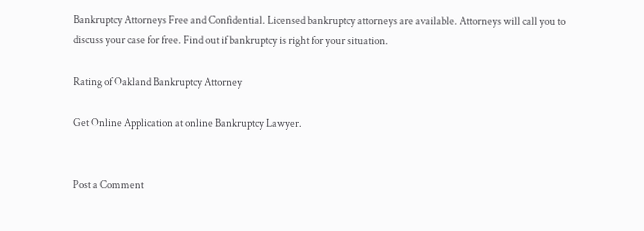Bankruptcy Attorneys Free and Confidential. Licensed bankruptcy attorneys are available. Attorneys will call you to discuss your case for free. Find out if bankruptcy is right for your situation.

Rating of Oakland Bankruptcy Attorney

Get Online Application at online Bankruptcy Lawyer.


Post a Comment